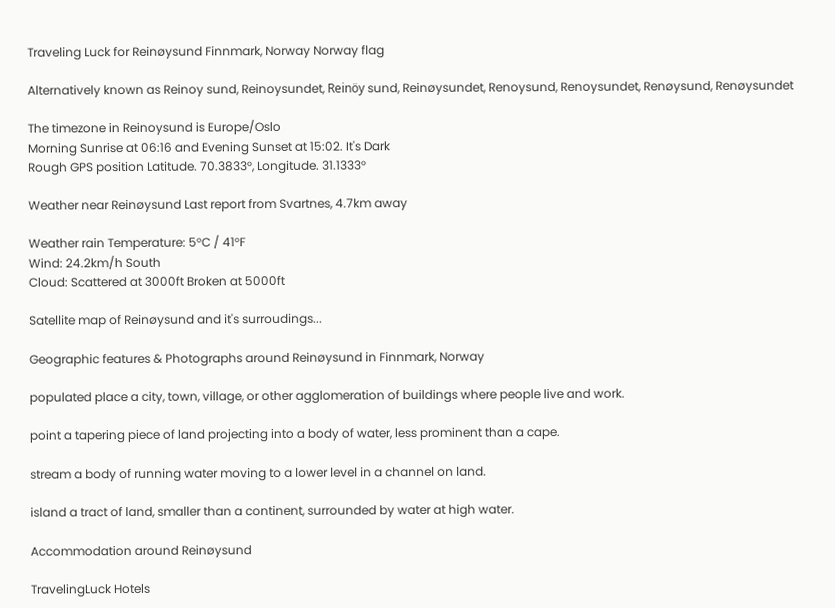Traveling Luck for Reinøysund Finnmark, Norway Norway flag

Alternatively known as Reinoy sund, Reinoysundet, Reinöy sund, Reinøysundet, Renoysund, Renoysundet, Renøysund, Renøysundet

The timezone in Reinoysund is Europe/Oslo
Morning Sunrise at 06:16 and Evening Sunset at 15:02. It's Dark
Rough GPS position Latitude. 70.3833°, Longitude. 31.1333°

Weather near Reinøysund Last report from Svartnes, 4.7km away

Weather rain Temperature: 5°C / 41°F
Wind: 24.2km/h South
Cloud: Scattered at 3000ft Broken at 5000ft

Satellite map of Reinøysund and it's surroudings...

Geographic features & Photographs around Reinøysund in Finnmark, Norway

populated place a city, town, village, or other agglomeration of buildings where people live and work.

point a tapering piece of land projecting into a body of water, less prominent than a cape.

stream a body of running water moving to a lower level in a channel on land.

island a tract of land, smaller than a continent, surrounded by water at high water.

Accommodation around Reinøysund

TravelingLuck Hotels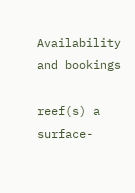Availability and bookings

reef(s) a surface-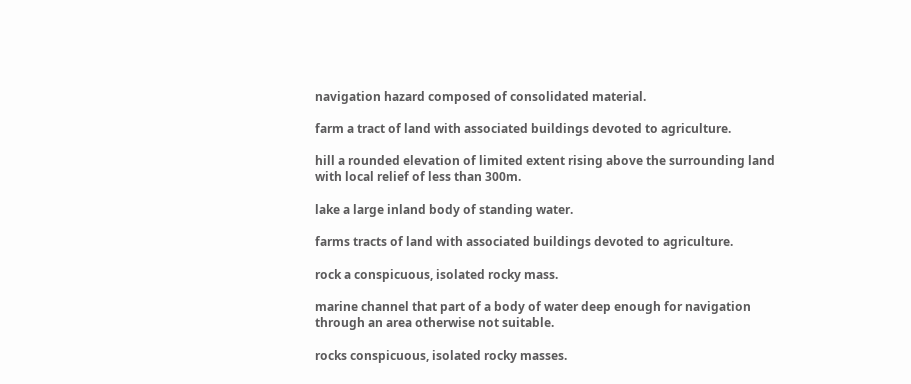navigation hazard composed of consolidated material.

farm a tract of land with associated buildings devoted to agriculture.

hill a rounded elevation of limited extent rising above the surrounding land with local relief of less than 300m.

lake a large inland body of standing water.

farms tracts of land with associated buildings devoted to agriculture.

rock a conspicuous, isolated rocky mass.

marine channel that part of a body of water deep enough for navigation through an area otherwise not suitable.

rocks conspicuous, isolated rocky masses.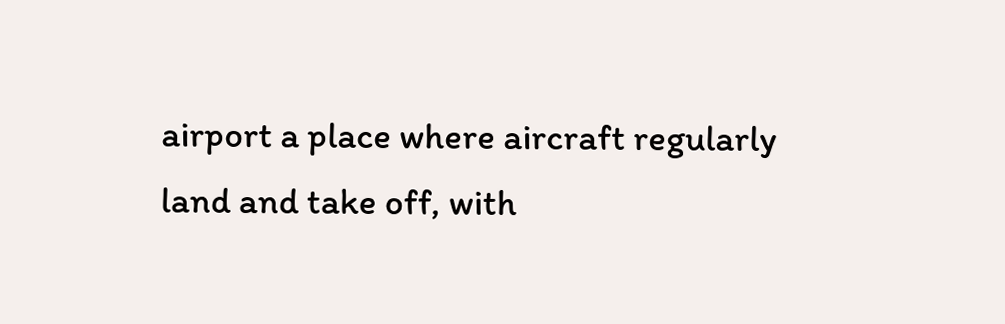airport a place where aircraft regularly land and take off, with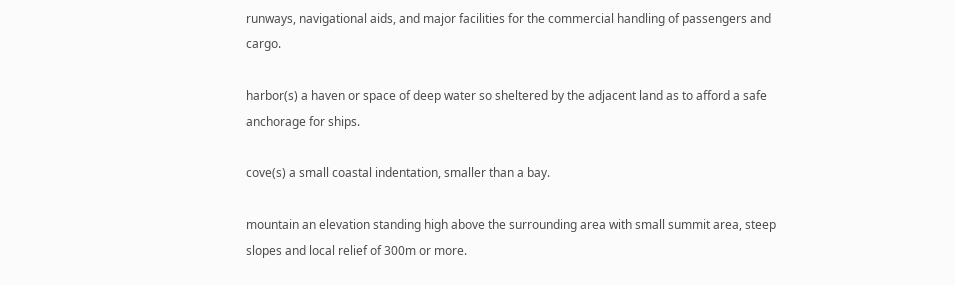runways, navigational aids, and major facilities for the commercial handling of passengers and cargo.

harbor(s) a haven or space of deep water so sheltered by the adjacent land as to afford a safe anchorage for ships.

cove(s) a small coastal indentation, smaller than a bay.

mountain an elevation standing high above the surrounding area with small summit area, steep slopes and local relief of 300m or more.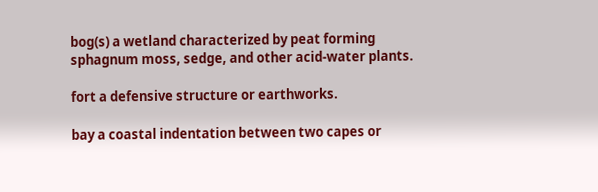bog(s) a wetland characterized by peat forming sphagnum moss, sedge, and other acid-water plants.

fort a defensive structure or earthworks.

bay a coastal indentation between two capes or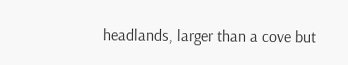headlands, larger than a cove but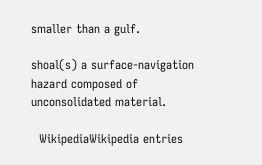smaller than a gulf.

shoal(s) a surface-navigation hazard composed of unconsolidated material.

  WikipediaWikipedia entries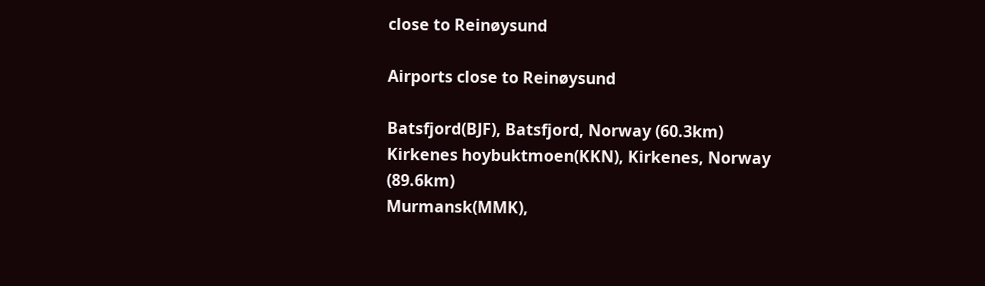close to Reinøysund

Airports close to Reinøysund

Batsfjord(BJF), Batsfjord, Norway (60.3km)
Kirkenes hoybuktmoen(KKN), Kirkenes, Norway (89.6km)
Murmansk(MMK),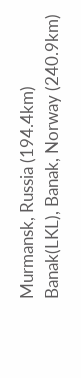Murmansk, Russia (194.4km)
Banak(LKL), Banak, Norway (240.9km)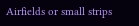Airfields or small strips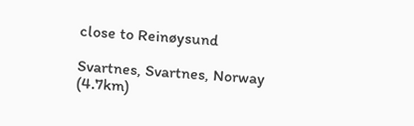close to Reinøysund

Svartnes, Svartnes, Norway (4.7km)